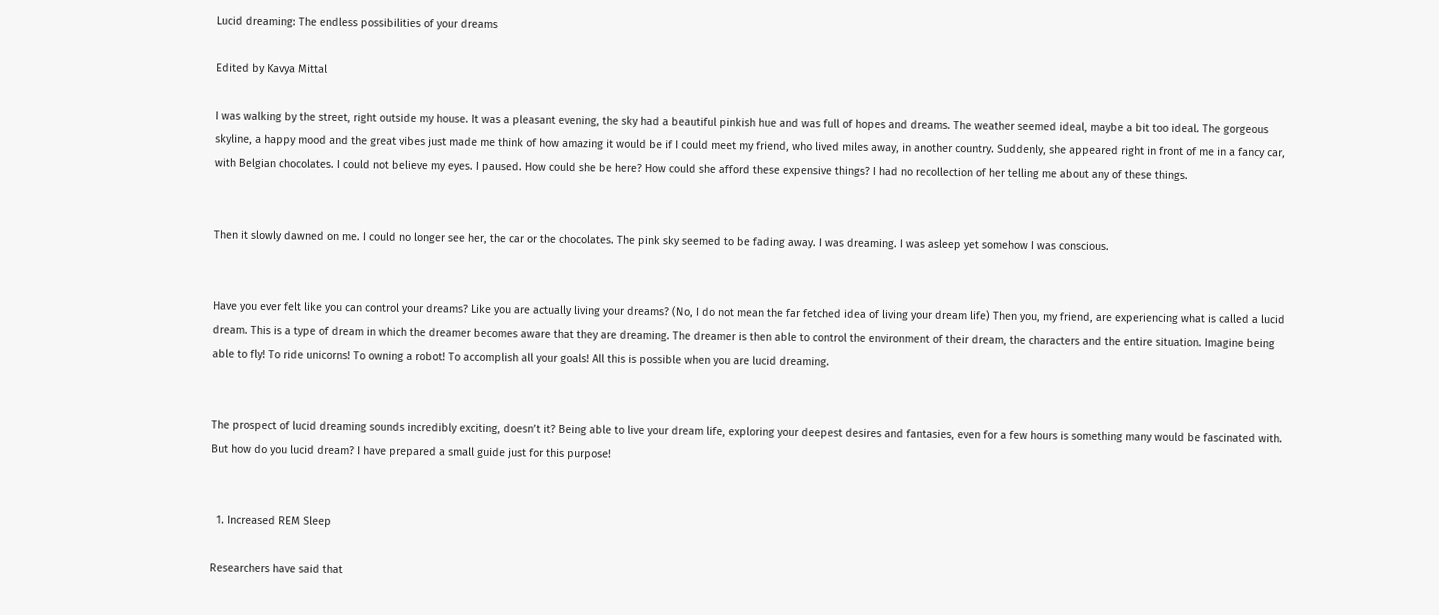Lucid dreaming: The endless possibilities of your dreams

Edited by Kavya Mittal

I was walking by the street, right outside my house. It was a pleasant evening, the sky had a beautiful pinkish hue and was full of hopes and dreams. The weather seemed ideal, maybe a bit too ideal. The gorgeous skyline, a happy mood and the great vibes just made me think of how amazing it would be if I could meet my friend, who lived miles away, in another country. Suddenly, she appeared right in front of me in a fancy car, with Belgian chocolates. I could not believe my eyes. I paused. How could she be here? How could she afford these expensive things? I had no recollection of her telling me about any of these things.


Then it slowly dawned on me. I could no longer see her, the car or the chocolates. The pink sky seemed to be fading away. I was dreaming. I was asleep yet somehow I was conscious.


Have you ever felt like you can control your dreams? Like you are actually living your dreams? (No, I do not mean the far fetched idea of living your dream life) Then you, my friend, are experiencing what is called a lucid dream. This is a type of dream in which the dreamer becomes aware that they are dreaming. The dreamer is then able to control the environment of their dream, the characters and the entire situation. Imagine being able to fly! To ride unicorns! To owning a robot! To accomplish all your goals! All this is possible when you are lucid dreaming.


The prospect of lucid dreaming sounds incredibly exciting, doesn’t it? Being able to live your dream life, exploring your deepest desires and fantasies, even for a few hours is something many would be fascinated with. But how do you lucid dream? I have prepared a small guide just for this purpose!


  1. Increased REM Sleep

Researchers have said that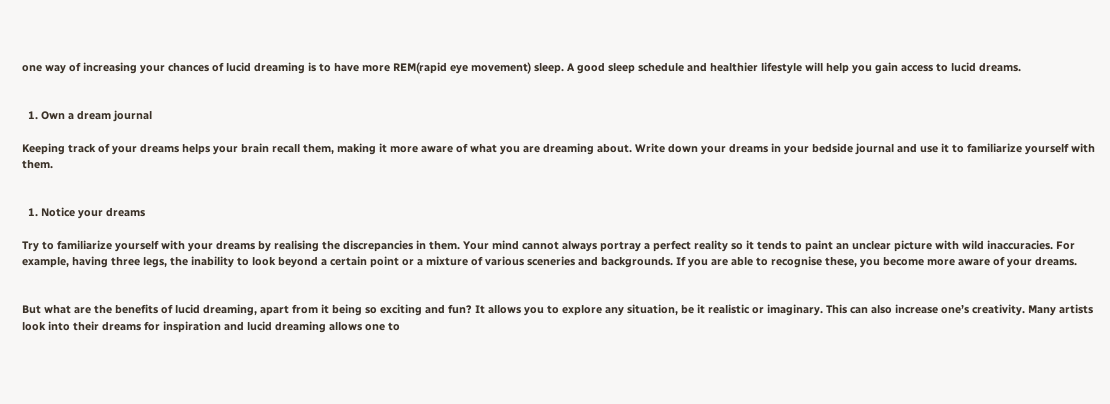one way of increasing your chances of lucid dreaming is to have more REM(rapid eye movement) sleep. A good sleep schedule and healthier lifestyle will help you gain access to lucid dreams.


  1. Own a dream journal

Keeping track of your dreams helps your brain recall them, making it more aware of what you are dreaming about. Write down your dreams in your bedside journal and use it to familiarize yourself with them.


  1. Notice your dreams

Try to familiarize yourself with your dreams by realising the discrepancies in them. Your mind cannot always portray a perfect reality so it tends to paint an unclear picture with wild inaccuracies. For example, having three legs, the inability to look beyond a certain point or a mixture of various sceneries and backgrounds. If you are able to recognise these, you become more aware of your dreams.


But what are the benefits of lucid dreaming, apart from it being so exciting and fun? It allows you to explore any situation, be it realistic or imaginary. This can also increase one’s creativity. Many artists look into their dreams for inspiration and lucid dreaming allows one to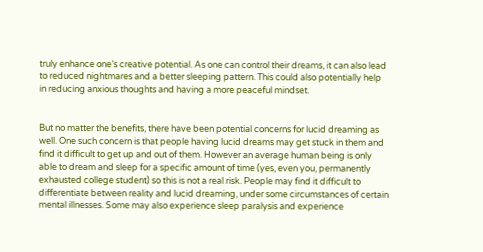truly enhance one’s creative potential. As one can control their dreams, it can also lead to reduced nightmares and a better sleeping pattern. This could also potentially help in reducing anxious thoughts and having a more peaceful mindset.


But no matter the benefits, there have been potential concerns for lucid dreaming as well. One such concern is that people having lucid dreams may get stuck in them and find it difficult to get up and out of them. However an average human being is only able to dream and sleep for a specific amount of time (yes, even you, permanently exhausted college student) so this is not a real risk. People may find it difficult to differentiate between reality and lucid dreaming, under some circumstances of certain mental illnesses. Some may also experience sleep paralysis and experience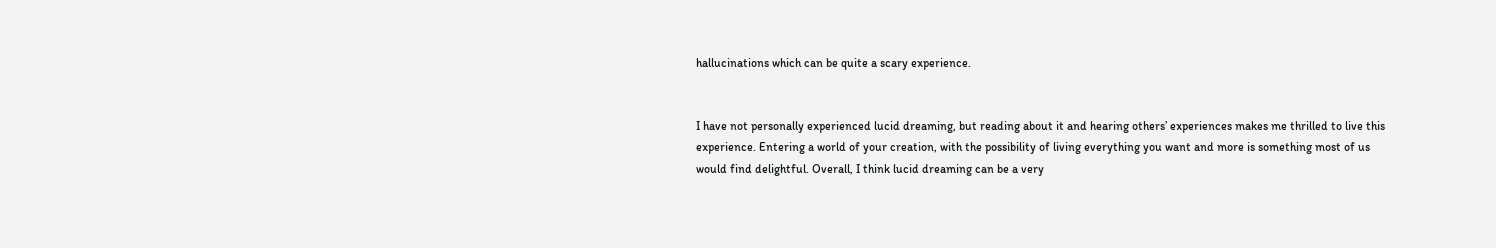hallucinations which can be quite a scary experience.


I have not personally experienced lucid dreaming, but reading about it and hearing others’ experiences makes me thrilled to live this experience. Entering a world of your creation, with the possibility of living everything you want and more is something most of us would find delightful. Overall, I think lucid dreaming can be a very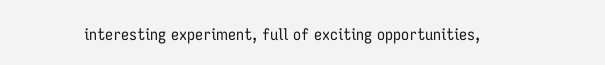interesting experiment, full of exciting opportunities,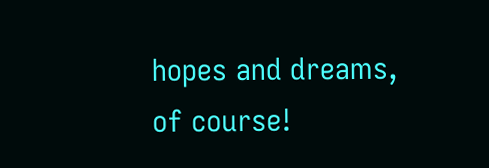hopes and dreams, of course!